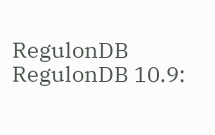RegulonDB RegulonDB 10.9: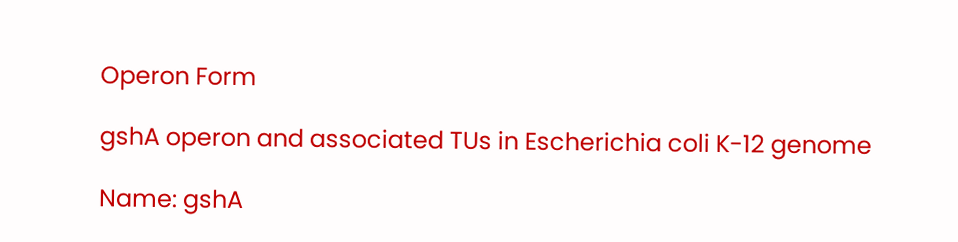Operon Form

gshA operon and associated TUs in Escherichia coli K-12 genome

Name: gshA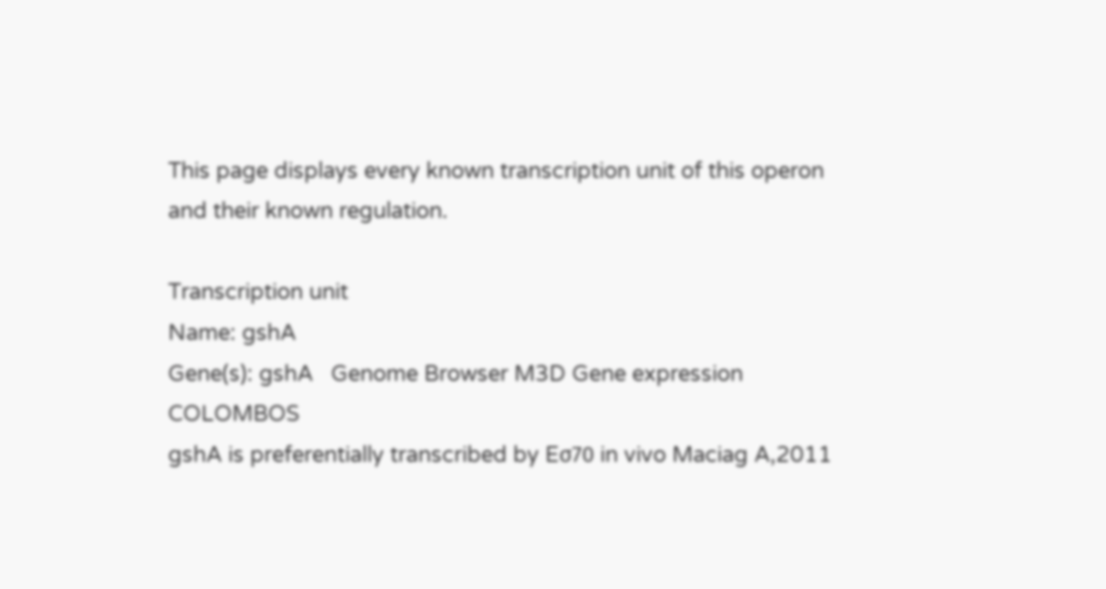This page displays every known transcription unit of this operon and their known regulation.

Transcription unit
Name: gshA
Gene(s): gshA   Genome Browser M3D Gene expression COLOMBOS
gshA is preferentially transcribed by Eσ70 in vivo Maciag A,2011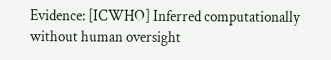Evidence: [ICWHO] Inferred computationally without human oversight